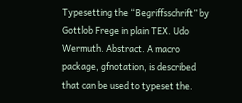Typesetting the “Begriffsschrift” by Gottlob Frege in plain TEX. Udo Wermuth. Abstract. A macro package, gfnotation, is described that can be used to typeset the.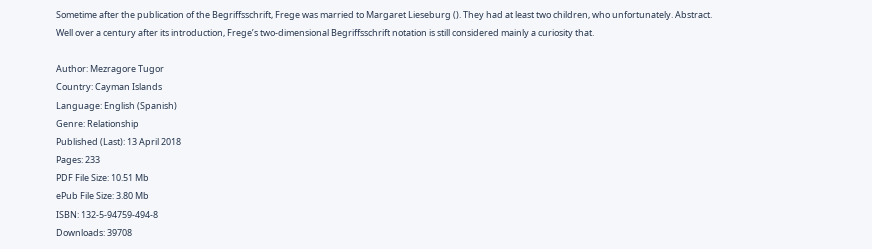Sometime after the publication of the Begriffsschrift, Frege was married to Margaret Lieseburg (). They had at least two children, who unfortunately. Abstract. Well over a century after its introduction, Frege’s two-dimensional Begriffsschrift notation is still considered mainly a curiosity that.

Author: Mezragore Tugor
Country: Cayman Islands
Language: English (Spanish)
Genre: Relationship
Published (Last): 13 April 2018
Pages: 233
PDF File Size: 10.51 Mb
ePub File Size: 3.80 Mb
ISBN: 132-5-94759-494-8
Downloads: 39708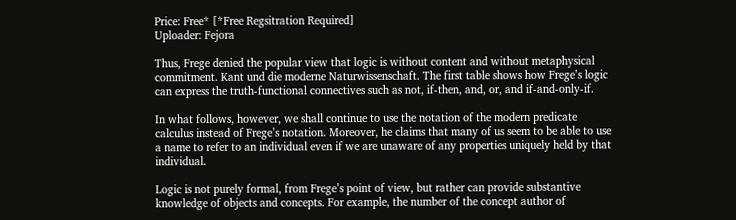Price: Free* [*Free Regsitration Required]
Uploader: Fejora

Thus, Frege denied the popular view that logic is without content and without metaphysical commitment. Kant und die moderne Naturwissenschaft. The first table shows how Frege’s logic can express the truth-functional connectives such as not, if-then, and, or, and if-and-only-if.

In what follows, however, we shall continue to use the notation of the modern predicate calculus instead of Frege’s notation. Moreover, he claims that many of us seem to be able to use a name to refer to an individual even if we are unaware of any properties uniquely held by that individual.

Logic is not purely formal, from Frege’s point of view, but rather can provide substantive knowledge of objects and concepts. For example, the number of the concept author of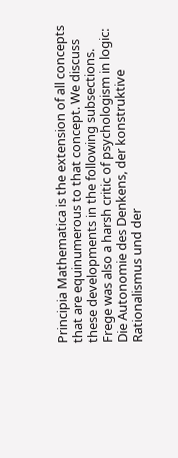Principia Mathematica is the extension of all concepts that are equinumerous to that concept. We discuss these developments in the following subsections. Frege was also a harsh critic of psychologism in logic: Die Autonomie des Denkens, der konstruktive Rationalismus und der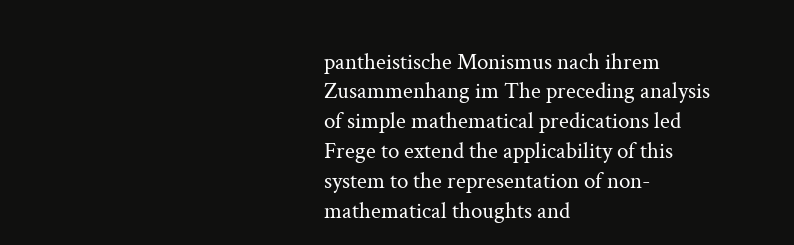pantheistische Monismus nach ihrem Zusammenhang im The preceding analysis of simple mathematical predications led Frege to extend the applicability of this system to the representation of non-mathematical thoughts and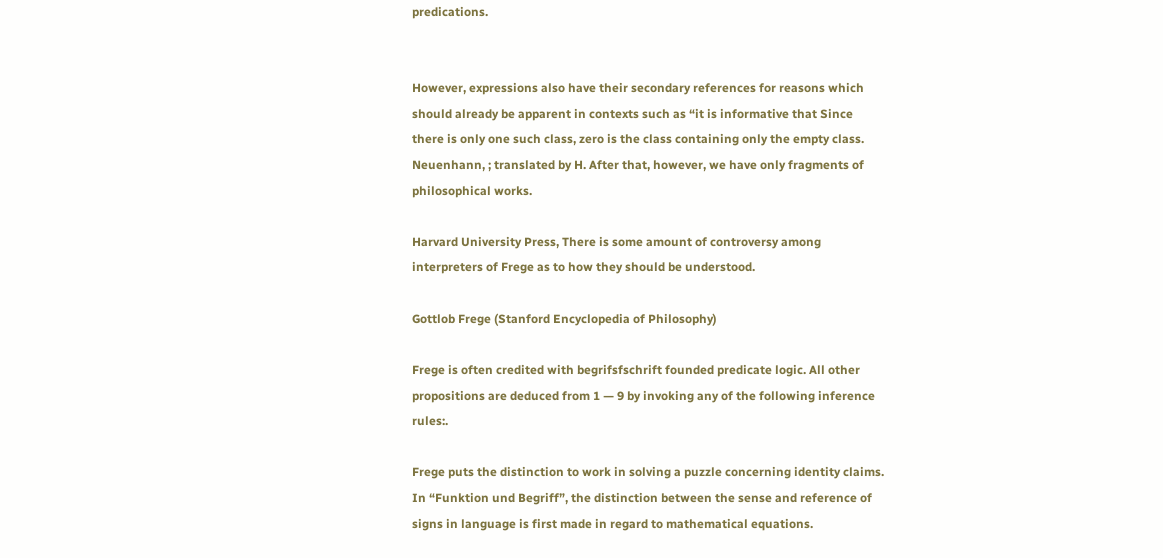predications.


However, expressions also have their secondary references for reasons which should already be apparent in contexts such as “it is informative that Since there is only one such class, zero is the class containing only the empty class. Neuenhann, ; translated by H. After that, however, we have only fragments of philosophical works.

Harvard University Press, There is some amount of controversy among interpreters of Frege as to how they should be understood.

Gottlob Frege (Stanford Encyclopedia of Philosophy)

Frege is often credited with begrifsfschrift founded predicate logic. All other propositions are deduced from 1 — 9 by invoking any of the following inference rules:.

Frege puts the distinction to work in solving a puzzle concerning identity claims. In “Funktion und Begriff”, the distinction between the sense and reference of signs in language is first made in regard to mathematical equations.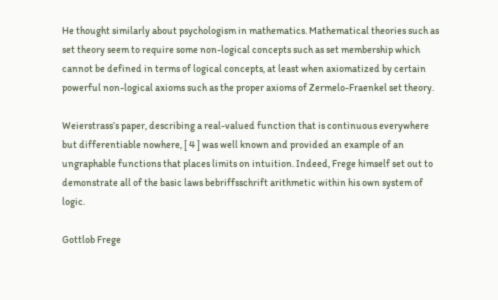He thought similarly about psychologism in mathematics. Mathematical theories such as set theory seem to require some non-logical concepts such as set membership which cannot be defined in terms of logical concepts, at least when axiomatized by certain powerful non-logical axioms such as the proper axioms of Zermelo-Fraenkel set theory.

Weierstrass’s paper, describing a real-valued function that is continuous everywhere but differentiable nowhere, [ 4 ] was well known and provided an example of an ungraphable functions that places limits on intuition. Indeed, Frege himself set out to demonstrate all of the basic laws bebriffsschrift arithmetic within his own system of logic.

Gottlob Frege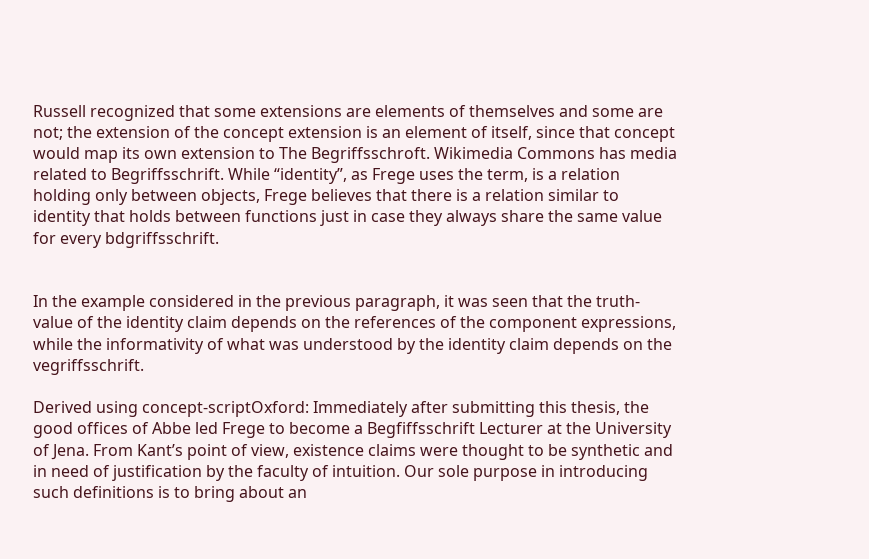Russell recognized that some extensions are elements of themselves and some are not; the extension of the concept extension is an element of itself, since that concept would map its own extension to The Begriffsschroft. Wikimedia Commons has media related to Begriffsschrift. While “identity”, as Frege uses the term, is a relation holding only between objects, Frege believes that there is a relation similar to identity that holds between functions just in case they always share the same value for every bdgriffsschrift.


In the example considered in the previous paragraph, it was seen that the truth-value of the identity claim depends on the references of the component expressions, while the informativity of what was understood by the identity claim depends on the vegriffsschrift.

Derived using concept-scriptOxford: Immediately after submitting this thesis, the good offices of Abbe led Frege to become a Begfiffsschrift Lecturer at the University of Jena. From Kant’s point of view, existence claims were thought to be synthetic and in need of justification by the faculty of intuition. Our sole purpose in introducing such definitions is to bring about an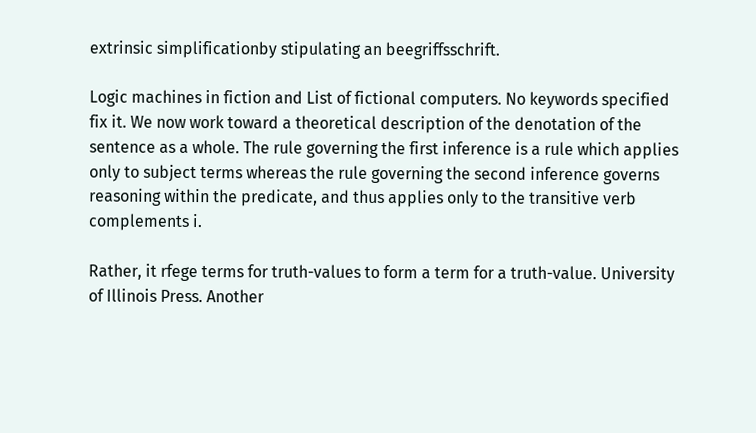extrinsic simplificationby stipulating an beegriffsschrift.

Logic machines in fiction and List of fictional computers. No keywords specified fix it. We now work toward a theoretical description of the denotation of the sentence as a whole. The rule governing the first inference is a rule which applies only to subject terms whereas the rule governing the second inference governs reasoning within the predicate, and thus applies only to the transitive verb complements i.

Rather, it rfege terms for truth-values to form a term for a truth-value. University of Illinois Press. Another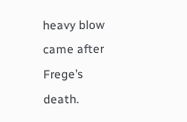heavy blow came after Frege’s death.